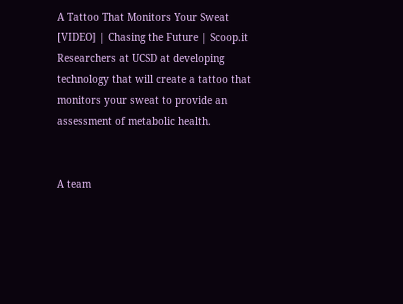A Tattoo That Monitors Your Sweat [VIDEO] | Chasing the Future | Scoop.it
Researchers at UCSD at developing technology that will create a tattoo that monitors your sweat to provide an assessment of metabolic health.


A team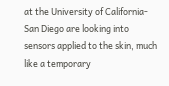at the University of California-San Diego are looking into sensors applied to the skin, much like a temporary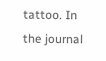tattoo. In the journal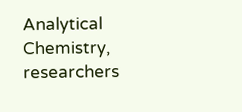Analytical Chemistry, researchers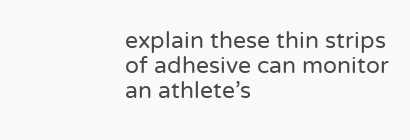explain these thin strips of adhesive can monitor an athlete’s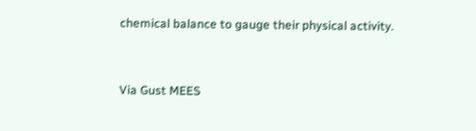chemical balance to gauge their physical activity.


Via Gust MEES